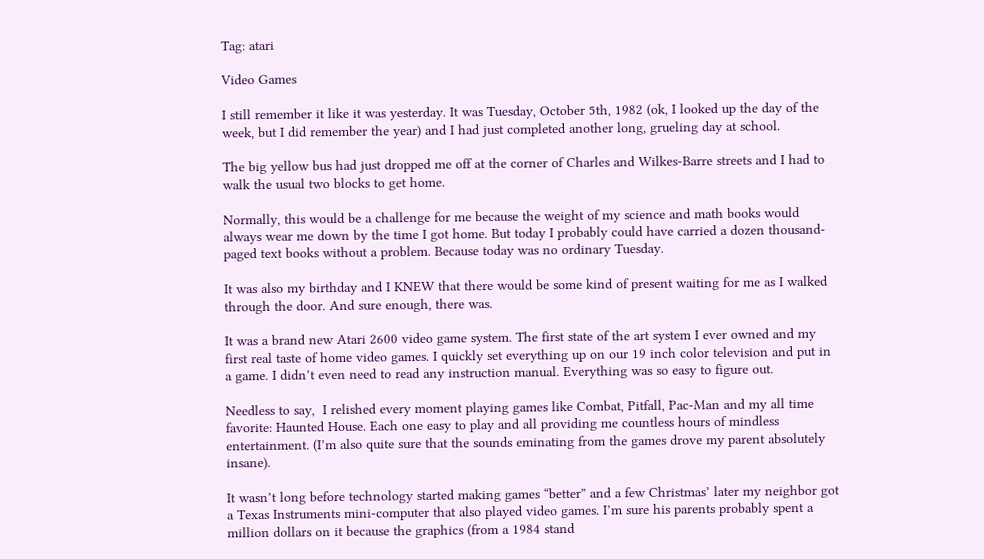Tag: atari

Video Games

I still remember it like it was yesterday. It was Tuesday, October 5th, 1982 (ok, I looked up the day of the week, but I did remember the year) and I had just completed another long, grueling day at school.

The big yellow bus had just dropped me off at the corner of Charles and Wilkes-Barre streets and I had to walk the usual two blocks to get home.

Normally, this would be a challenge for me because the weight of my science and math books would always wear me down by the time I got home. But today I probably could have carried a dozen thousand-paged text books without a problem. Because today was no ordinary Tuesday.

It was also my birthday and I KNEW that there would be some kind of present waiting for me as I walked through the door. And sure enough, there was.

It was a brand new Atari 2600 video game system. The first state of the art system I ever owned and my first real taste of home video games. I quickly set everything up on our 19 inch color television and put in a game. I didn’t even need to read any instruction manual. Everything was so easy to figure out.

Needless to say,  I relished every moment playing games like Combat, Pitfall, Pac-Man and my all time favorite: Haunted House. Each one easy to play and all providing me countless hours of mindless entertainment. (I’m also quite sure that the sounds eminating from the games drove my parent absolutely insane).

It wasn’t long before technology started making games “better” and a few Christmas’ later my neighbor got a Texas Instruments mini-computer that also played video games. I’m sure his parents probably spent a million dollars on it because the graphics (from a 1984 stand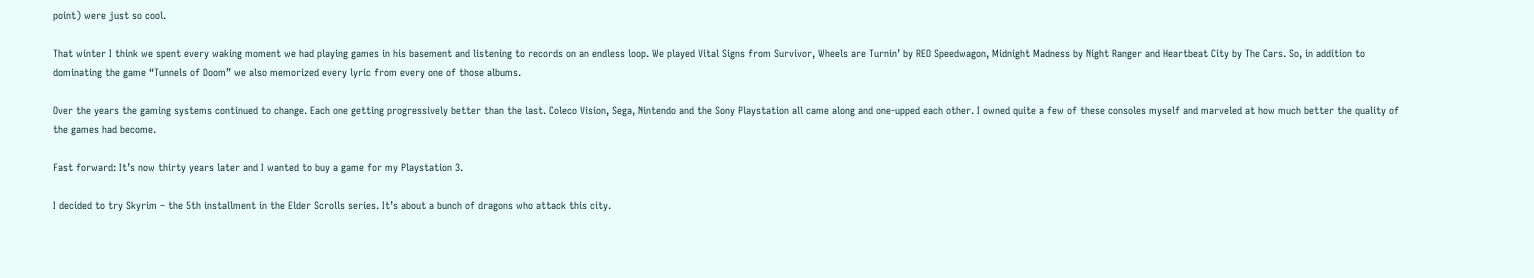point) were just so cool.

That winter I think we spent every waking moment we had playing games in his basement and listening to records on an endless loop. We played Vital Signs from Survivor, Wheels are Turnin’ by REO Speedwagon, Midnight Madness by Night Ranger and Heartbeat City by The Cars. So, in addition to dominating the game “Tunnels of Doom” we also memorized every lyric from every one of those albums.

Over the years the gaming systems continued to change. Each one getting progressively better than the last. Coleco Vision, Sega, Nintendo and the Sony Playstation all came along and one-upped each other. I owned quite a few of these consoles myself and marveled at how much better the quality of the games had become.

Fast forward: It’s now thirty years later and I wanted to buy a game for my Playstation 3.

I decided to try Skyrim – the 5th installment in the Elder Scrolls series. It’s about a bunch of dragons who attack this city.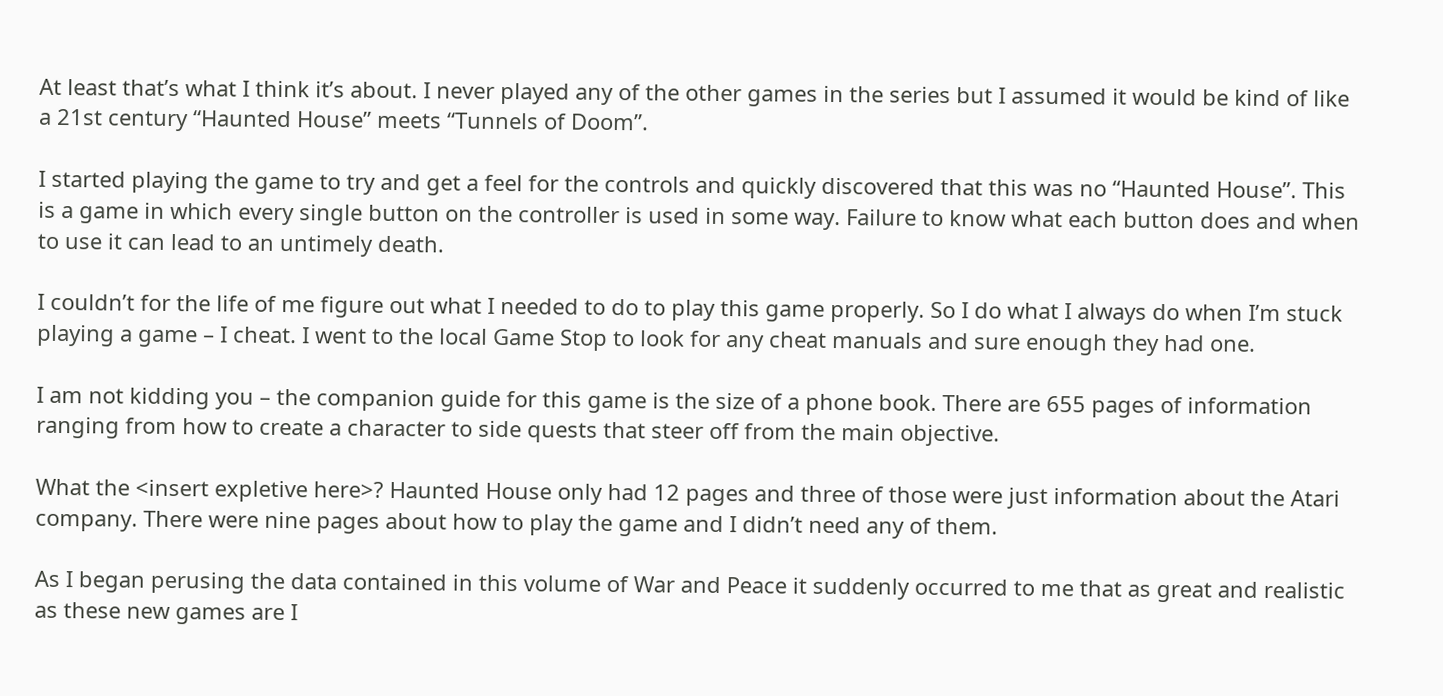At least that’s what I think it’s about. I never played any of the other games in the series but I assumed it would be kind of like a 21st century “Haunted House” meets “Tunnels of Doom”.

I started playing the game to try and get a feel for the controls and quickly discovered that this was no “Haunted House”. This is a game in which every single button on the controller is used in some way. Failure to know what each button does and when to use it can lead to an untimely death.

I couldn’t for the life of me figure out what I needed to do to play this game properly. So I do what I always do when I’m stuck playing a game – I cheat. I went to the local Game Stop to look for any cheat manuals and sure enough they had one.

I am not kidding you – the companion guide for this game is the size of a phone book. There are 655 pages of information ranging from how to create a character to side quests that steer off from the main objective.

What the <insert expletive here>? Haunted House only had 12 pages and three of those were just information about the Atari company. There were nine pages about how to play the game and I didn’t need any of them.

As I began perusing the data contained in this volume of War and Peace it suddenly occurred to me that as great and realistic as these new games are I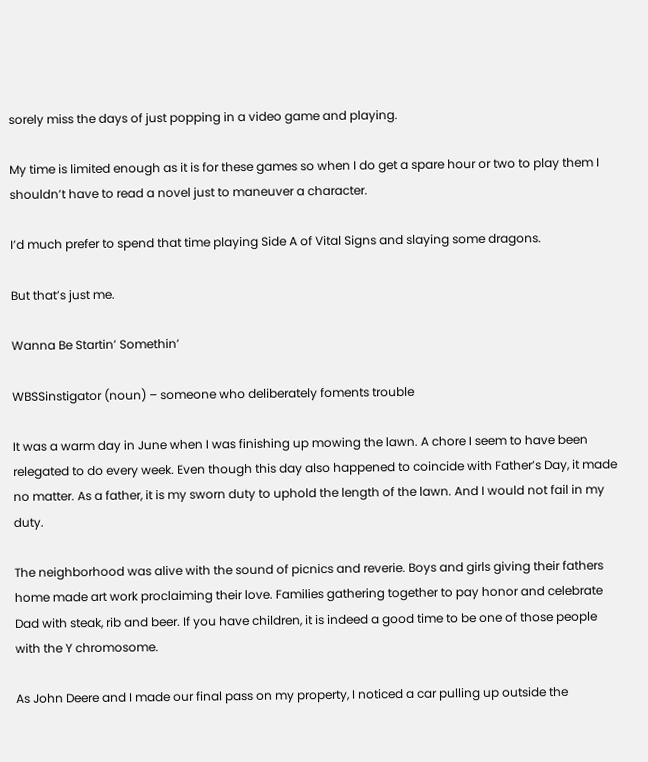sorely miss the days of just popping in a video game and playing.

My time is limited enough as it is for these games so when I do get a spare hour or two to play them I shouldn’t have to read a novel just to maneuver a character.

I’d much prefer to spend that time playing Side A of Vital Signs and slaying some dragons.

But that’s just me.

Wanna Be Startin’ Somethin’

WBSSinstigator (noun) – someone who deliberately foments trouble

It was a warm day in June when I was finishing up mowing the lawn. A chore I seem to have been relegated to do every week. Even though this day also happened to coincide with Father’s Day, it made no matter. As a father, it is my sworn duty to uphold the length of the lawn. And I would not fail in my duty.

The neighborhood was alive with the sound of picnics and reverie. Boys and girls giving their fathers home made art work proclaiming their love. Families gathering together to pay honor and celebrate Dad with steak, rib and beer. If you have children, it is indeed a good time to be one of those people with the Y chromosome.

As John Deere and I made our final pass on my property, I noticed a car pulling up outside the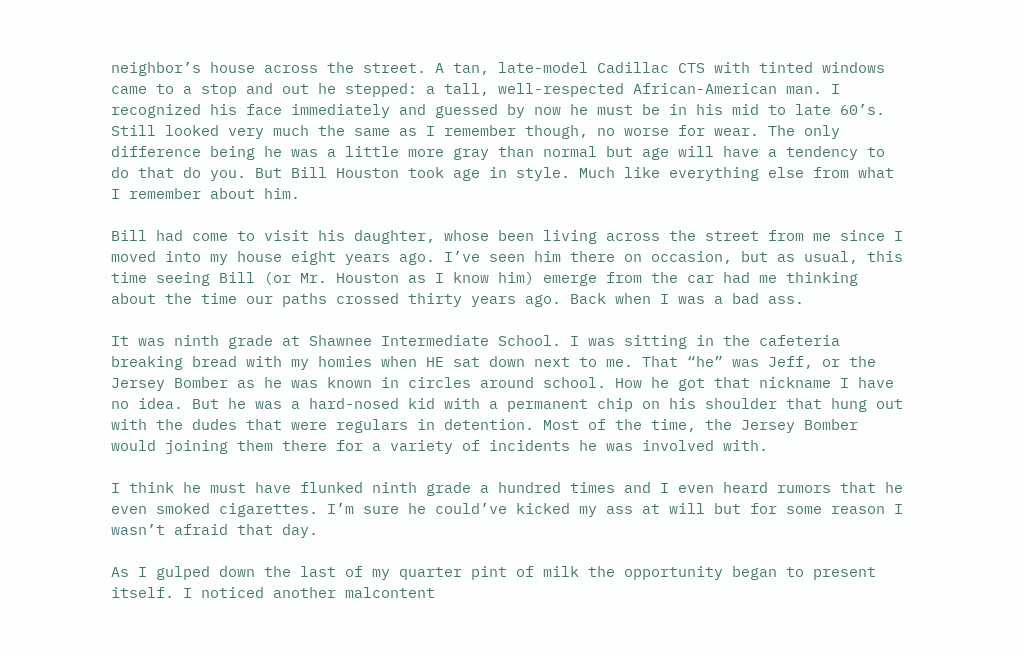neighbor’s house across the street. A tan, late-model Cadillac CTS with tinted windows came to a stop and out he stepped: a tall, well-respected African-American man. I recognized his face immediately and guessed by now he must be in his mid to late 60’s. Still looked very much the same as I remember though, no worse for wear. The only difference being he was a little more gray than normal but age will have a tendency to do that do you. But Bill Houston took age in style. Much like everything else from what I remember about him.

Bill had come to visit his daughter, whose been living across the street from me since I moved into my house eight years ago. I’ve seen him there on occasion, but as usual, this time seeing Bill (or Mr. Houston as I know him) emerge from the car had me thinking about the time our paths crossed thirty years ago. Back when I was a bad ass.

It was ninth grade at Shawnee Intermediate School. I was sitting in the cafeteria breaking bread with my homies when HE sat down next to me. That “he” was Jeff, or the Jersey Bomber as he was known in circles around school. How he got that nickname I have no idea. But he was a hard-nosed kid with a permanent chip on his shoulder that hung out with the dudes that were regulars in detention. Most of the time, the Jersey Bomber would joining them there for a variety of incidents he was involved with.

I think he must have flunked ninth grade a hundred times and I even heard rumors that he even smoked cigarettes. I’m sure he could’ve kicked my ass at will but for some reason I wasn’t afraid that day.

As I gulped down the last of my quarter pint of milk the opportunity began to present itself. I noticed another malcontent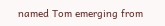named Tom emerging from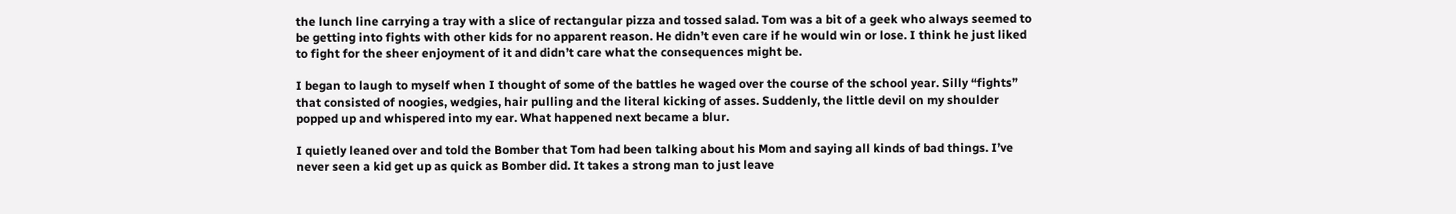the lunch line carrying a tray with a slice of rectangular pizza and tossed salad. Tom was a bit of a geek who always seemed to be getting into fights with other kids for no apparent reason. He didn’t even care if he would win or lose. I think he just liked to fight for the sheer enjoyment of it and didn’t care what the consequences might be.

I began to laugh to myself when I thought of some of the battles he waged over the course of the school year. Silly “fights” that consisted of noogies, wedgies, hair pulling and the literal kicking of asses. Suddenly, the little devil on my shoulder popped up and whispered into my ear. What happened next became a blur.

I quietly leaned over and told the Bomber that Tom had been talking about his Mom and saying all kinds of bad things. I’ve never seen a kid get up as quick as Bomber did. It takes a strong man to just leave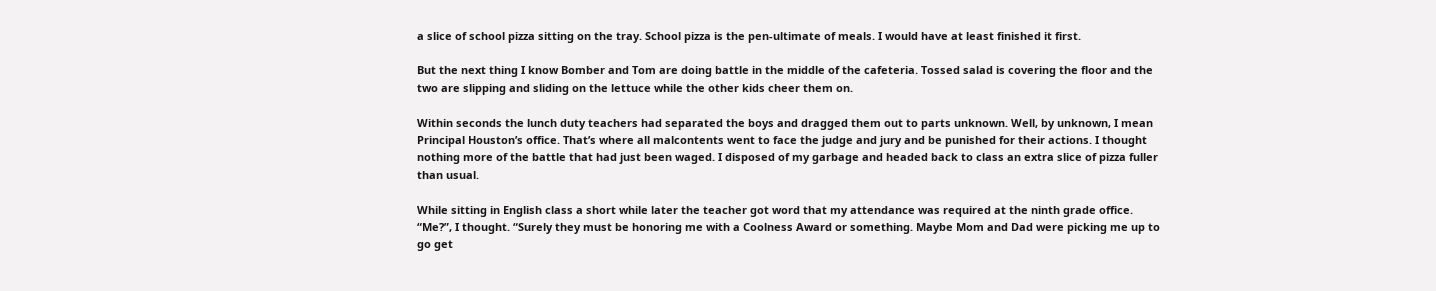a slice of school pizza sitting on the tray. School pizza is the pen-ultimate of meals. I would have at least finished it first.

But the next thing I know Bomber and Tom are doing battle in the middle of the cafeteria. Tossed salad is covering the floor and the two are slipping and sliding on the lettuce while the other kids cheer them on.

Within seconds the lunch duty teachers had separated the boys and dragged them out to parts unknown. Well, by unknown, I mean Principal Houston’s office. That’s where all malcontents went to face the judge and jury and be punished for their actions. I thought nothing more of the battle that had just been waged. I disposed of my garbage and headed back to class an extra slice of pizza fuller than usual.

While sitting in English class a short while later the teacher got word that my attendance was required at the ninth grade office. “Me?”, I thought. “Surely they must be honoring me with a Coolness Award or something. Maybe Mom and Dad were picking me up to go get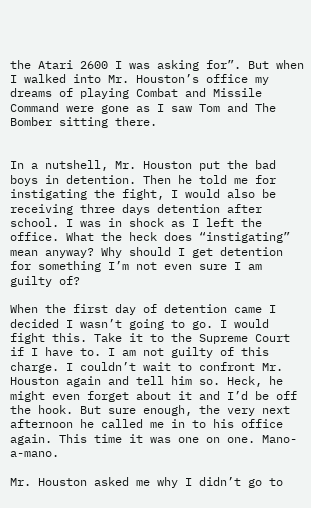the Atari 2600 I was asking for”. But when I walked into Mr. Houston’s office my dreams of playing Combat and Missile Command were gone as I saw Tom and The Bomber sitting there.


In a nutshell, Mr. Houston put the bad boys in detention. Then he told me for instigating the fight, I would also be receiving three days detention after school. I was in shock as I left the office. What the heck does “instigating” mean anyway? Why should I get detention for something I’m not even sure I am guilty of?

When the first day of detention came I decided I wasn’t going to go. I would fight this. Take it to the Supreme Court if I have to. I am not guilty of this charge. I couldn’t wait to confront Mr. Houston again and tell him so. Heck, he might even forget about it and I’d be off the hook. But sure enough, the very next afternoon he called me in to his office again. This time it was one on one. Mano-a-mano.

Mr. Houston asked me why I didn’t go to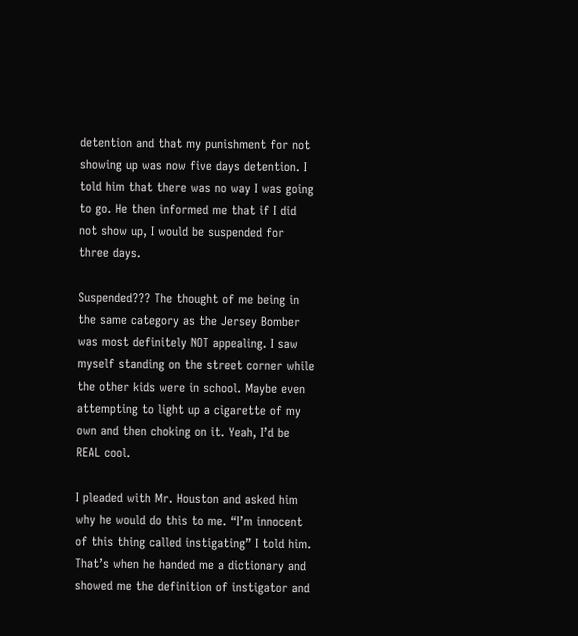detention and that my punishment for not showing up was now five days detention. I told him that there was no way I was going to go. He then informed me that if I did not show up, I would be suspended for three days.

Suspended??? The thought of me being in the same category as the Jersey Bomber was most definitely NOT appealing. I saw myself standing on the street corner while the other kids were in school. Maybe even attempting to light up a cigarette of my own and then choking on it. Yeah, I’d be REAL cool.

I pleaded with Mr. Houston and asked him why he would do this to me. “I’m innocent of this thing called instigating” I told him. That’s when he handed me a dictionary and showed me the definition of instigator and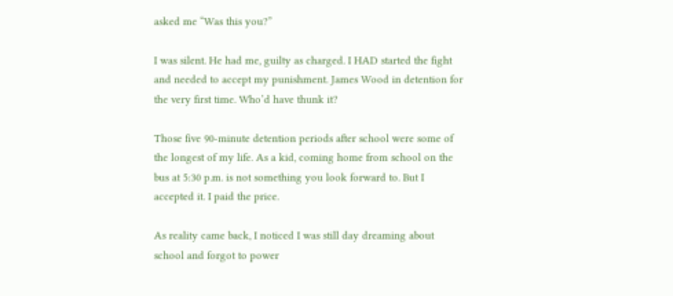asked me “Was this you?”

I was silent. He had me, guilty as charged. I HAD started the fight and needed to accept my punishment. James Wood in detention for the very first time. Who’d have thunk it?

Those five 90-minute detention periods after school were some of the longest of my life. As a kid, coming home from school on the bus at 5:30 p.m. is not something you look forward to. But I accepted it. I paid the price.

As reality came back, I noticed I was still day dreaming about school and forgot to power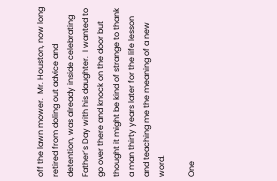off the lawn mower.  Mr. Houston, now long retired from doling out advice and detention, was already inside celebrating Father’s Day with his daughter.  I wanted to go over there and knock on the door but thought it might be kind of strange to thank a man thirty years later for the life lesson and teaching me the meaning of a new word.

One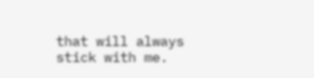that will always stick with me.